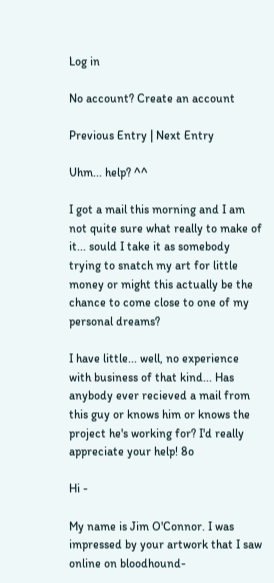Log in

No account? Create an account

Previous Entry | Next Entry

Uhm... help? ^^

I got a mail this morning and I am not quite sure what really to make of it... sould I take it as somebody trying to snatch my art for little money or might this actually be the chance to come close to one of my personal dreams?

I have little... well, no experience with business of that kind... Has anybody ever recieved a mail from this guy or knows him or knows the project he's working for? I'd really appreciate your help! 8o

Hi -

My name is Jim O'Connor. I was impressed by your artwork that I saw online on bloodhound-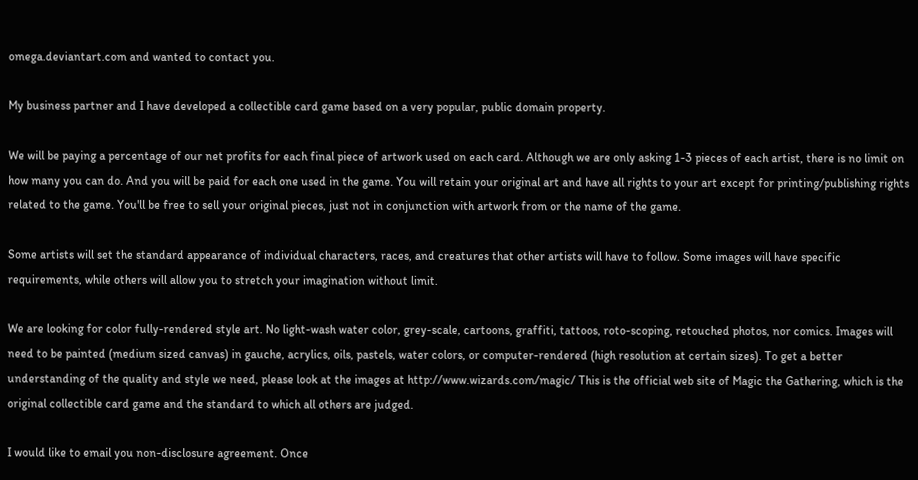omega.deviantart.com and wanted to contact you.

My business partner and I have developed a collectible card game based on a very popular, public domain property.

We will be paying a percentage of our net profits for each final piece of artwork used on each card. Although we are only asking 1-3 pieces of each artist, there is no limit on how many you can do. And you will be paid for each one used in the game. You will retain your original art and have all rights to your art except for printing/publishing rights related to the game. You'll be free to sell your original pieces, just not in conjunction with artwork from or the name of the game.

Some artists will set the standard appearance of individual characters, races, and creatures that other artists will have to follow. Some images will have specific requirements, while others will allow you to stretch your imagination without limit.

We are looking for color fully-rendered style art. No light-wash water color, grey-scale, cartoons, graffiti, tattoos, roto-scoping, retouched photos, nor comics. Images will need to be painted (medium sized canvas) in gauche, acrylics, oils, pastels, water colors, or computer-rendered (high resolution at certain sizes). To get a better understanding of the quality and style we need, please look at the images at http://www.wizards.com/magic/ This is the official web site of Magic the Gathering, which is the original collectible card game and the standard to which all others are judged.

I would like to email you non-disclosure agreement. Once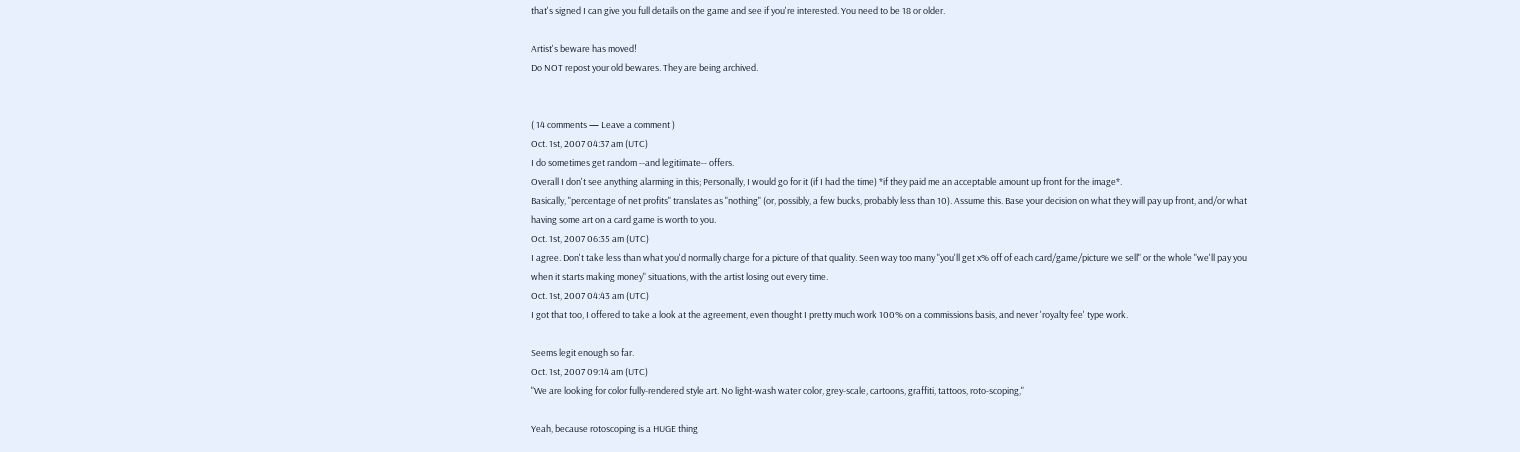that's signed I can give you full details on the game and see if you're interested. You need to be 18 or older.

Artist's beware has moved!
Do NOT repost your old bewares. They are being archived.


( 14 comments — Leave a comment )
Oct. 1st, 2007 04:37 am (UTC)
I do sometimes get random --and legitimate-- offers.
Overall I don't see anything alarming in this; Personally, I would go for it (if I had the time) *if they paid me an acceptable amount up front for the image*.
Basically, "percentage of net profits" translates as "nothing" (or, possibly, a few bucks, probably less than 10). Assume this. Base your decision on what they will pay up front, and/or what having some art on a card game is worth to you.
Oct. 1st, 2007 06:35 am (UTC)
I agree. Don't take less than what you'd normally charge for a picture of that quality. Seen way too many "you'll get x% off of each card/game/picture we sell" or the whole "we'll pay you when it starts making money" situations, with the artist losing out every time.
Oct. 1st, 2007 04:43 am (UTC)
I got that too, I offered to take a look at the agreement, even thought I pretty much work 100% on a commissions basis, and never 'royalty fee' type work.

Seems legit enough so far.
Oct. 1st, 2007 09:14 am (UTC)
"We are looking for color fully-rendered style art. No light-wash water color, grey-scale, cartoons, graffiti, tattoos, roto-scoping,"

Yeah, because rotoscoping is a HUGE thing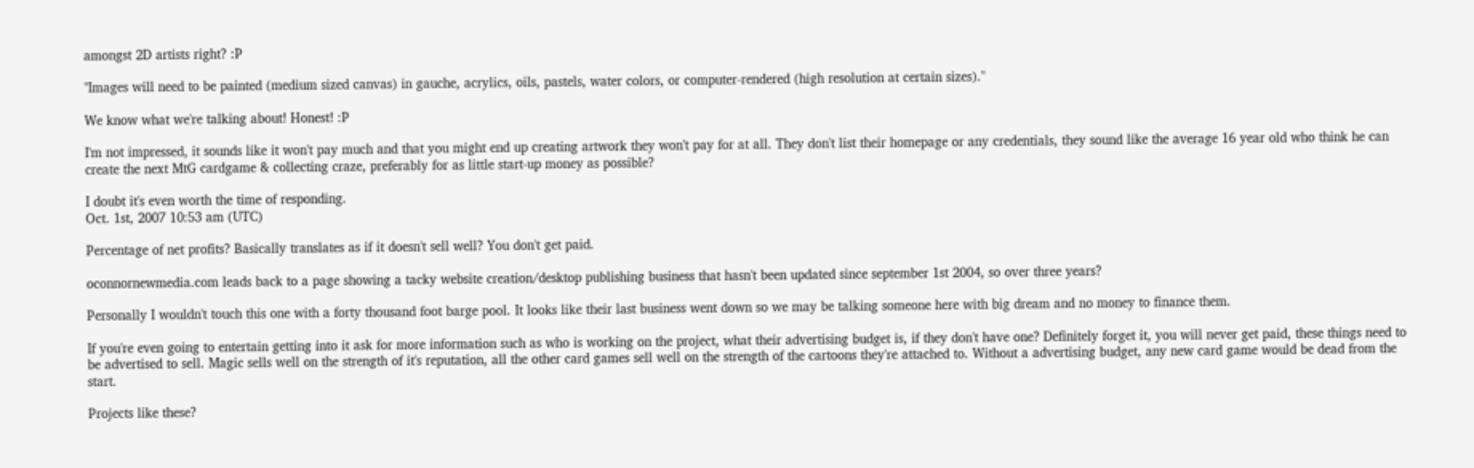amongst 2D artists right? :P

"Images will need to be painted (medium sized canvas) in gauche, acrylics, oils, pastels, water colors, or computer-rendered (high resolution at certain sizes)."

We know what we're talking about! Honest! :P

I'm not impressed, it sounds like it won't pay much and that you might end up creating artwork they won't pay for at all. They don't list their homepage or any credentials, they sound like the average 16 year old who think he can create the next MtG cardgame & collecting craze, preferably for as little start-up money as possible?

I doubt it's even worth the time of responding.
Oct. 1st, 2007 10:53 am (UTC)

Percentage of net profits? Basically translates as if it doesn't sell well? You don't get paid.

oconnornewmedia.com leads back to a page showing a tacky website creation/desktop publishing business that hasn't been updated since september 1st 2004, so over three years?

Personally I wouldn't touch this one with a forty thousand foot barge pool. It looks like their last business went down so we may be talking someone here with big dream and no money to finance them.

If you're even going to entertain getting into it ask for more information such as who is working on the project, what their advertising budget is, if they don't have one? Definitely forget it, you will never get paid, these things need to be advertised to sell. Magic sells well on the strength of it's reputation, all the other card games sell well on the strength of the cartoons they're attached to. Without a advertising budget, any new card game would be dead from the start.

Projects like these?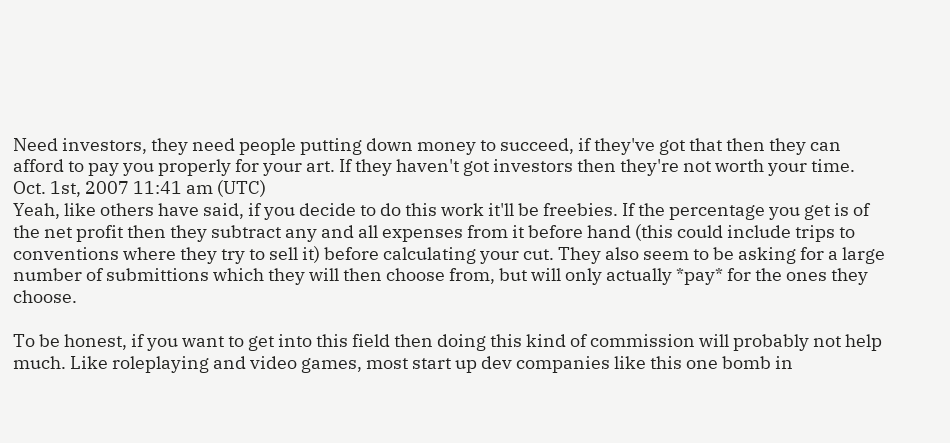Need investors, they need people putting down money to succeed, if they've got that then they can afford to pay you properly for your art. If they haven't got investors then they're not worth your time.
Oct. 1st, 2007 11:41 am (UTC)
Yeah, like others have said, if you decide to do this work it'll be freebies. If the percentage you get is of the net profit then they subtract any and all expenses from it before hand (this could include trips to conventions where they try to sell it) before calculating your cut. They also seem to be asking for a large number of submittions which they will then choose from, but will only actually *pay* for the ones they choose.

To be honest, if you want to get into this field then doing this kind of commission will probably not help much. Like roleplaying and video games, most start up dev companies like this one bomb in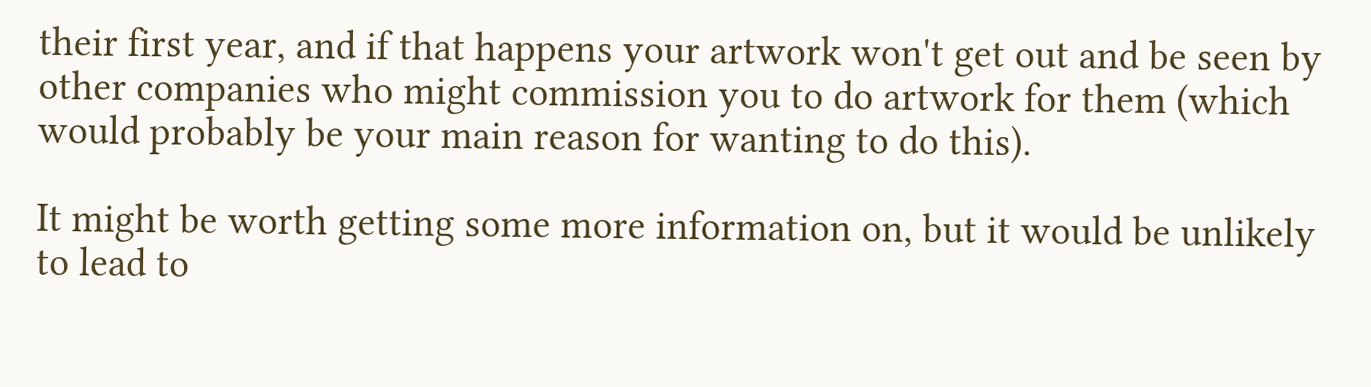their first year, and if that happens your artwork won't get out and be seen by other companies who might commission you to do artwork for them (which would probably be your main reason for wanting to do this).

It might be worth getting some more information on, but it would be unlikely to lead to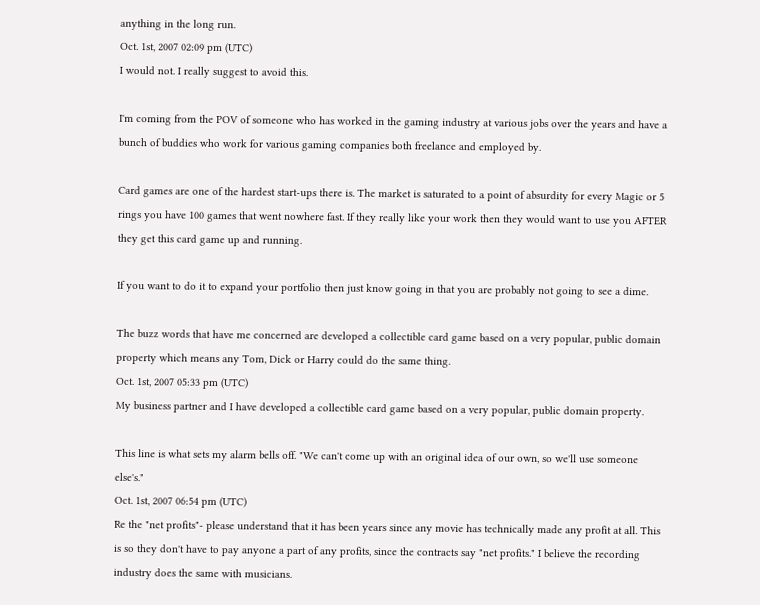anything in the long run.
Oct. 1st, 2007 02:09 pm (UTC)
I would not. I really suggest to avoid this.

I'm coming from the POV of someone who has worked in the gaming industry at various jobs over the years and have a bunch of buddies who work for various gaming companies both freelance and employed by.

Card games are one of the hardest start-ups there is. The market is saturated to a point of absurdity for every Magic or 5 rings you have 100 games that went nowhere fast. If they really like your work then they would want to use you AFTER they get this card game up and running.

If you want to do it to expand your portfolio then just know going in that you are probably not going to see a dime.

The buzz words that have me concerned are developed a collectible card game based on a very popular, public domain property which means any Tom, Dick or Harry could do the same thing.
Oct. 1st, 2007 05:33 pm (UTC)
My business partner and I have developed a collectible card game based on a very popular, public domain property.

This line is what sets my alarm bells off. "We can't come up with an original idea of our own, so we'll use someone else's."
Oct. 1st, 2007 06:54 pm (UTC)
Re the "net profits"- please understand that it has been years since any movie has technically made any profit at all. This is so they don't have to pay anyone a part of any profits, since the contracts say "net profits." I believe the recording industry does the same with musicians.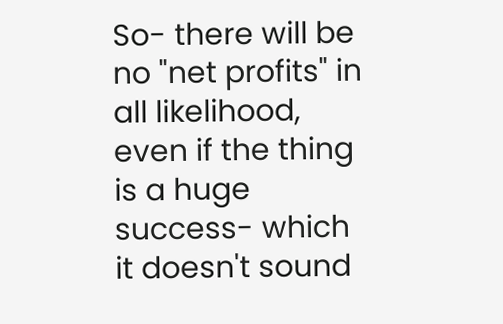So- there will be no "net profits" in all likelihood, even if the thing is a huge success- which it doesn't sound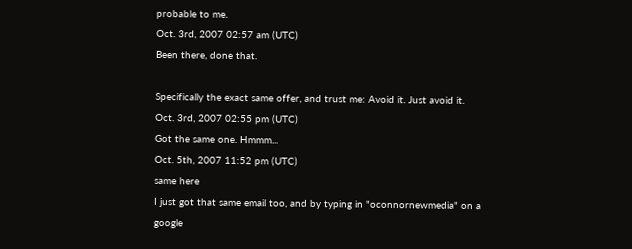probable to me.
Oct. 3rd, 2007 02:57 am (UTC)
Been there, done that.

Specifically the exact same offer, and trust me: Avoid it. Just avoid it.
Oct. 3rd, 2007 02:55 pm (UTC)
Got the same one. Hmmm...
Oct. 5th, 2007 11:52 pm (UTC)
same here
I just got that same email too, and by typing in "oconnornewmedia" on a google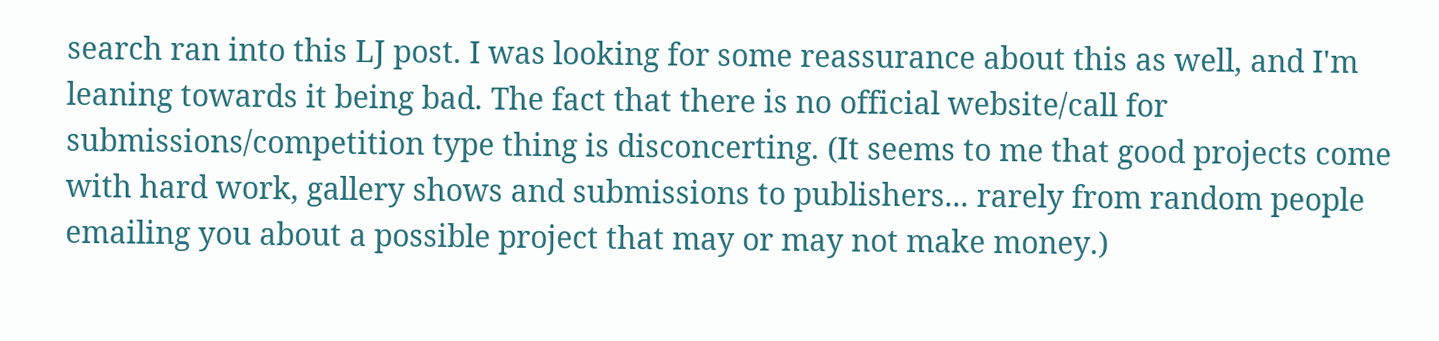search ran into this LJ post. I was looking for some reassurance about this as well, and I'm leaning towards it being bad. The fact that there is no official website/call for submissions/competition type thing is disconcerting. (It seems to me that good projects come with hard work, gallery shows and submissions to publishers... rarely from random people emailing you about a possible project that may or may not make money.)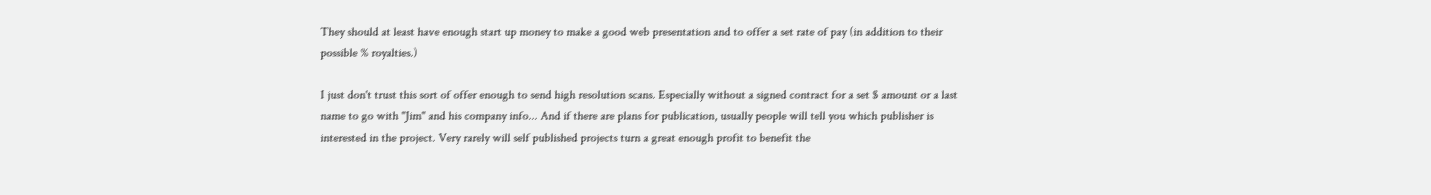They should at least have enough start up money to make a good web presentation and to offer a set rate of pay (in addition to their possible % royalties.)

I just don't trust this sort of offer enough to send high resolution scans. Especially without a signed contract for a set $ amount or a last name to go with "Jim" and his company info... And if there are plans for publication, usually people will tell you which publisher is interested in the project. Very rarely will self published projects turn a great enough profit to benefit the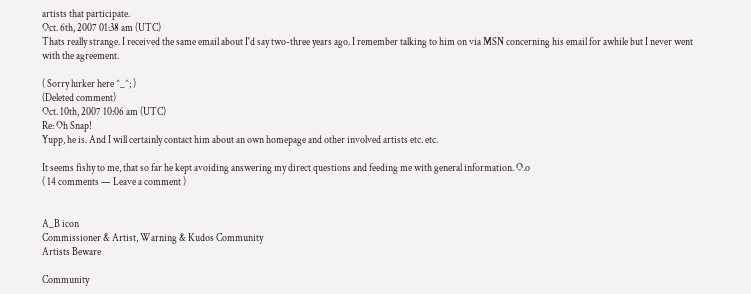artists that participate.
Oct. 6th, 2007 01:38 am (UTC)
Thats really strange. I received the same email about I'd say two-three years ago. I remember talking to him on via MSN concerning his email for awhile but I never went with the agreement.

( Sorry lurker here ^_^; )
(Deleted comment)
Oct. 10th, 2007 10:06 am (UTC)
Re: Oh Snap!
Yupp, he is. And I will certainly contact him about an own homepage and other involved artists etc. etc.

It seems fishy to me, that so far he kept avoiding answering my direct questions and feeding me with general information. O.o
( 14 comments — Leave a comment )


A_B icon
Commissioner & Artist, Warning & Kudos Community
Artists Beware

Community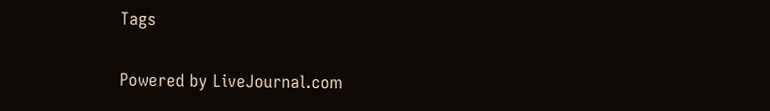Tags

Powered by LiveJournal.com